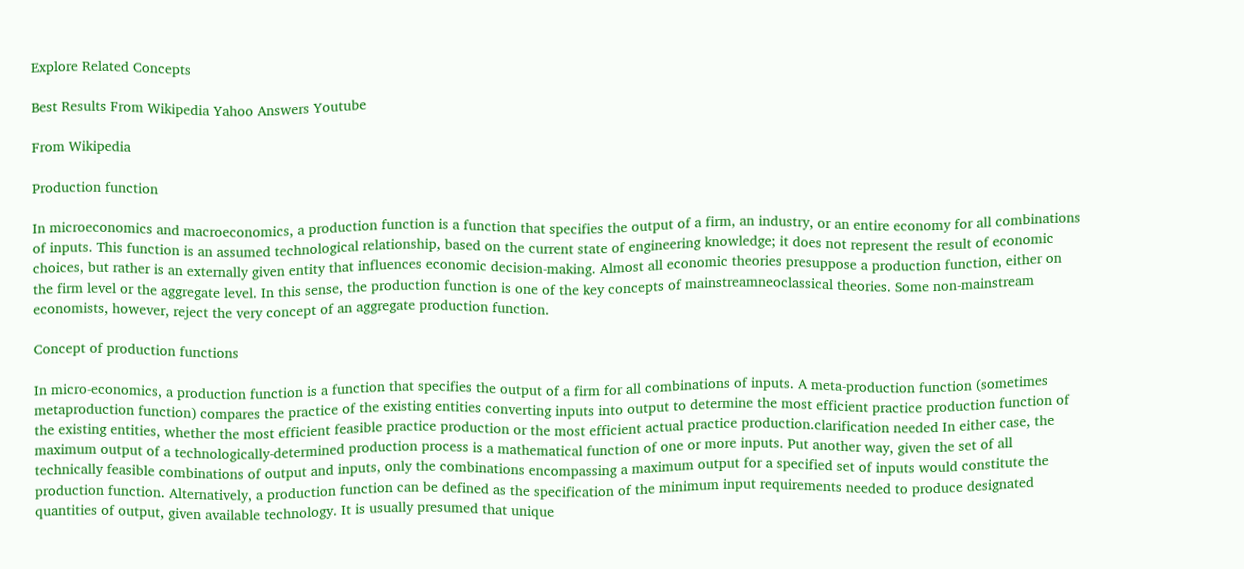Explore Related Concepts

Best Results From Wikipedia Yahoo Answers Youtube

From Wikipedia

Production function

In microeconomics and macroeconomics, a production function is a function that specifies the output of a firm, an industry, or an entire economy for all combinations of inputs. This function is an assumed technological relationship, based on the current state of engineering knowledge; it does not represent the result of economic choices, but rather is an externally given entity that influences economic decision-making. Almost all economic theories presuppose a production function, either on the firm level or the aggregate level. In this sense, the production function is one of the key concepts of mainstreamneoclassical theories. Some non-mainstream economists, however, reject the very concept of an aggregate production function.

Concept of production functions

In micro-economics, a production function is a function that specifies the output of a firm for all combinations of inputs. A meta-production function (sometimes metaproduction function) compares the practice of the existing entities converting inputs into output to determine the most efficient practice production function of the existing entities, whether the most efficient feasible practice production or the most efficient actual practice production.clarification needed In either case, the maximum output of a technologically-determined production process is a mathematical function of one or more inputs. Put another way, given the set of all technically feasible combinations of output and inputs, only the combinations encompassing a maximum output for a specified set of inputs would constitute the production function. Alternatively, a production function can be defined as the specification of the minimum input requirements needed to produce designated quantities of output, given available technology. It is usually presumed that unique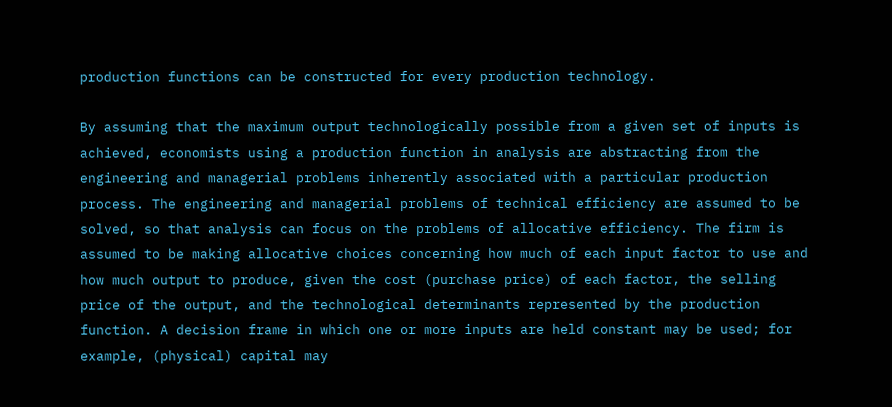production functions can be constructed for every production technology.

By assuming that the maximum output technologically possible from a given set of inputs is achieved, economists using a production function in analysis are abstracting from the engineering and managerial problems inherently associated with a particular production process. The engineering and managerial problems of technical efficiency are assumed to be solved, so that analysis can focus on the problems of allocative efficiency. The firm is assumed to be making allocative choices concerning how much of each input factor to use and how much output to produce, given the cost (purchase price) of each factor, the selling price of the output, and the technological determinants represented by the production function. A decision frame in which one or more inputs are held constant may be used; for example, (physical) capital may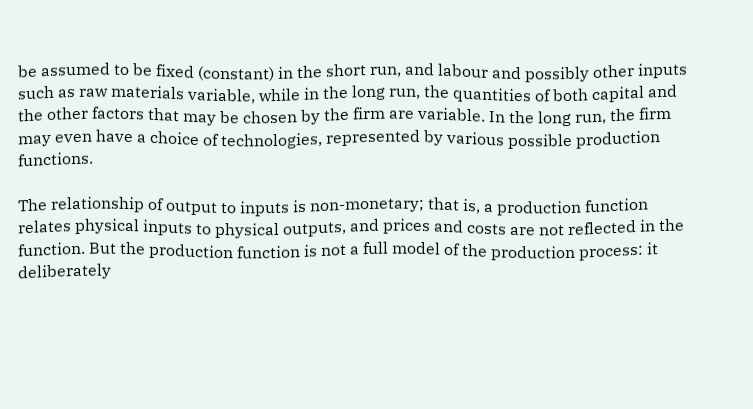be assumed to be fixed (constant) in the short run, and labour and possibly other inputs such as raw materials variable, while in the long run, the quantities of both capital and the other factors that may be chosen by the firm are variable. In the long run, the firm may even have a choice of technologies, represented by various possible production functions.

The relationship of output to inputs is non-monetary; that is, a production function relates physical inputs to physical outputs, and prices and costs are not reflected in the function. But the production function is not a full model of the production process: it deliberately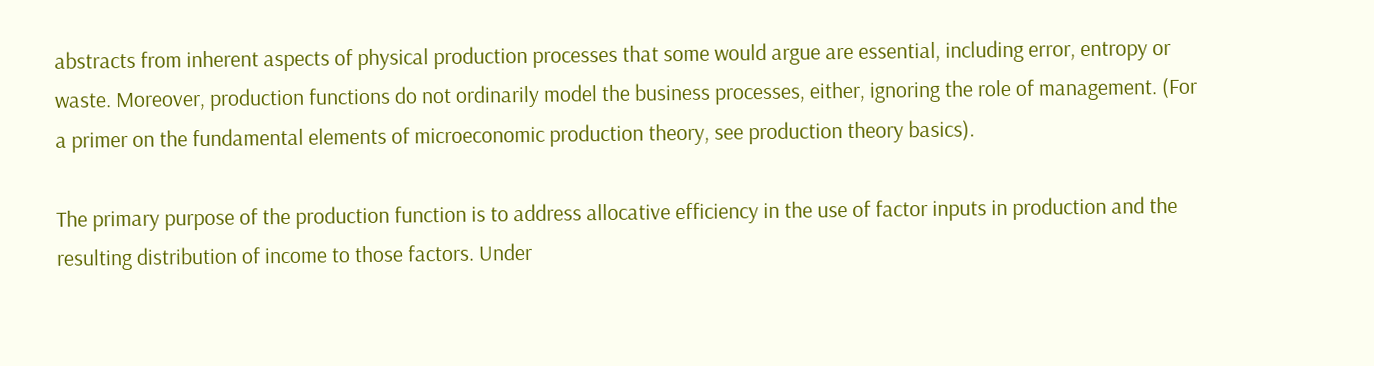abstracts from inherent aspects of physical production processes that some would argue are essential, including error, entropy or waste. Moreover, production functions do not ordinarily model the business processes, either, ignoring the role of management. (For a primer on the fundamental elements of microeconomic production theory, see production theory basics).

The primary purpose of the production function is to address allocative efficiency in the use of factor inputs in production and the resulting distribution of income to those factors. Under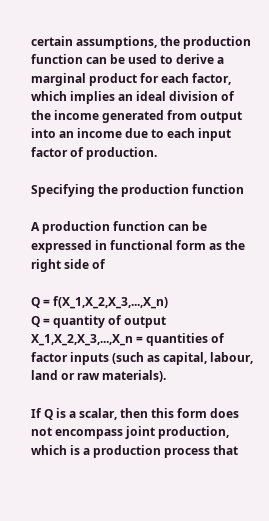certain assumptions, the production function can be used to derive a marginal product for each factor, which implies an ideal division of the income generated from output into an income due to each input factor of production.

Specifying the production function

A production function can be expressed in functional form as the right side of

Q = f(X_1,X_2,X_3,...,X_n)
Q = quantity of output
X_1,X_2,X_3,...,X_n = quantities of factor inputs (such as capital, labour, land or raw materials).

If Q is a scalar, then this form does not encompass joint production, which is a production process that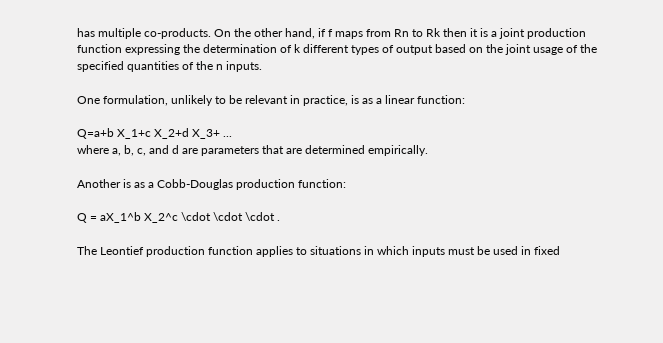has multiple co-products. On the other hand, if f maps from Rn to Rk then it is a joint production function expressing the determination of k different types of output based on the joint usage of the specified quantities of the n inputs.

One formulation, unlikely to be relevant in practice, is as a linear function:

Q=a+b X_1+c X_2+d X_3+ ...
where a, b, c, and d are parameters that are determined empirically.

Another is as a Cobb-Douglas production function:

Q = aX_1^b X_2^c \cdot \cdot \cdot .

The Leontief production function applies to situations in which inputs must be used in fixed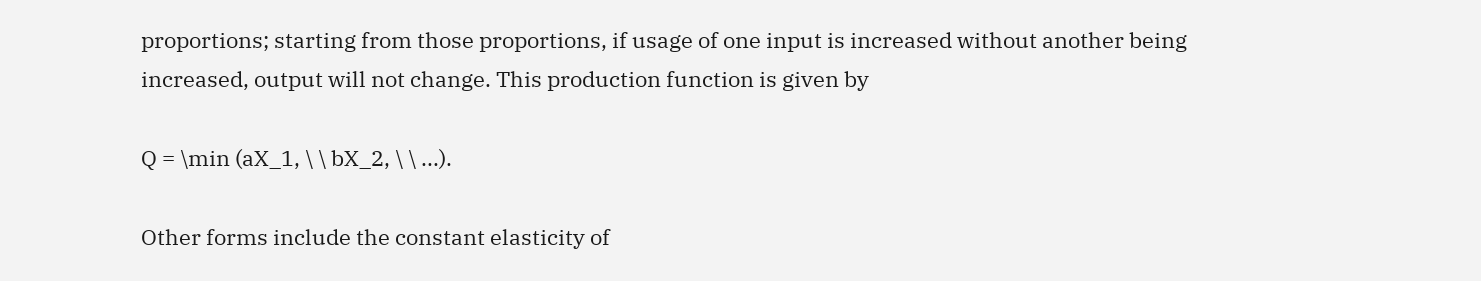proportions; starting from those proportions, if usage of one input is increased without another being increased, output will not change. This production function is given by

Q = \min (aX_1, \ \ bX_2, \ \ ...).

Other forms include the constant elasticity of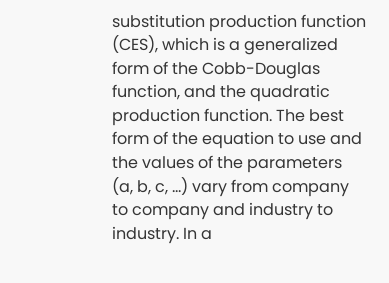substitution production function (CES), which is a generalized form of the Cobb-Douglas function, and the quadratic production function. The best form of the equation to use and the values of the parameters (a, b, c, ...) vary from company to company and industry to industry. In a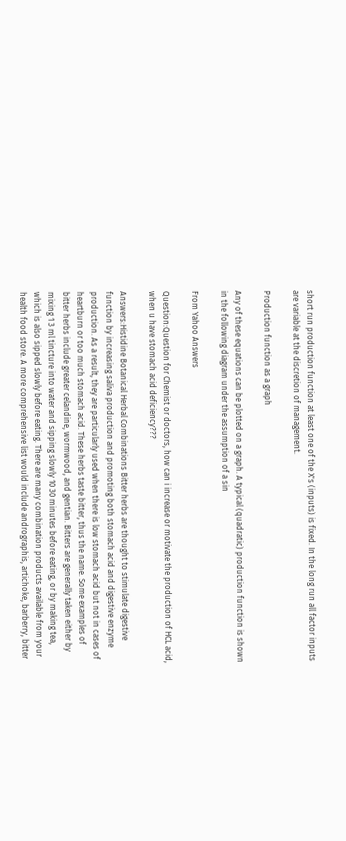short run production function at least one of the X's (inputs) is fixed. In the long run all factor inputs are variable at the discretion of management.

Production function as a graph

Any of these equations can be plotted on a graph. A typical (quadratic) production function is shown in the following diagram under the assumption of a sin

From Yahoo Answers

Question:Question for Chemist or doctors, how can i increase or motivate the production of HCL acid, when u have stomach acid deficiency???

Answers:Histidine Botanical Herbal Combinations Bitter herbs are thought to stimulate digestive function by increasing saliva production and promoting both stomach acid and digestive enzyme production. As a result, they are particularly used when there is low stomach acid but not in cases of heartburn or too much stomach acid. These herbs taste bitter, thus the name. Some examples of bitter herbs include greater celandine, wormwood, and gentian. Bitters are generally taken either by mixing 1 3 ml tincture into water and sipping slowly 10 30 minutes before eating, or by making tea, which is also sipped slowly before eating. There are many combination products available from your health food store. A more comprehensive list would include andrographis, artichoke, barberry, bitter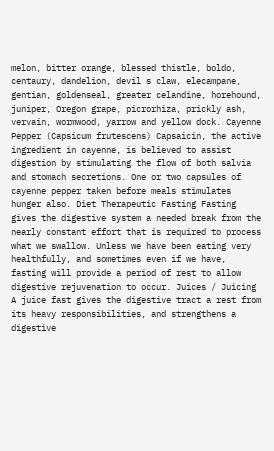melon, bitter orange, blessed thistle, boldo, centaury, dandelion, devil s claw, elecampane, gentian, goldenseal, greater celandine, horehound, juniper, Oregon grape, picrorhiza, prickly ash, vervain, wormwood, yarrow and yellow dock. Cayenne Pepper (Capsicum frutescens) Capsaicin, the active ingredient in cayenne, is believed to assist digestion by stimulating the flow of both salvia and stomach secretions. One or two capsules of cayenne pepper taken before meals stimulates hunger also. Diet Therapeutic Fasting Fasting gives the digestive system a needed break from the nearly constant effort that is required to process what we swallow. Unless we have been eating very healthfully, and sometimes even if we have, fasting will provide a period of rest to allow digestive rejuvenation to occur. Juices / Juicing A juice fast gives the digestive tract a rest from its heavy responsibilities, and strengthens a digestive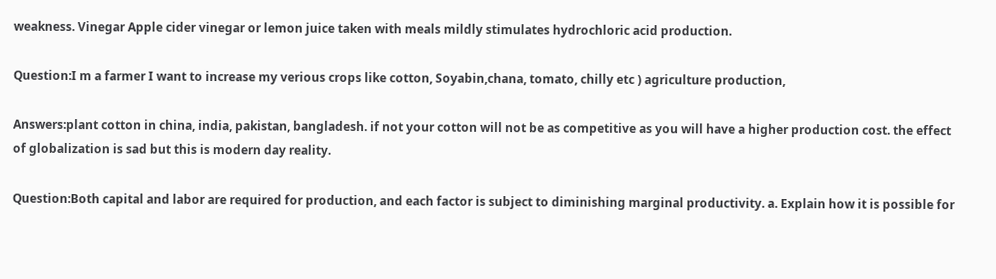weakness. Vinegar Apple cider vinegar or lemon juice taken with meals mildly stimulates hydrochloric acid production.

Question:I m a farmer I want to increase my verious crops like cotton, Soyabin,chana, tomato, chilly etc ) agriculture production,

Answers:plant cotton in china, india, pakistan, bangladesh. if not your cotton will not be as competitive as you will have a higher production cost. the effect of globalization is sad but this is modern day reality.

Question:Both capital and labor are required for production, and each factor is subject to diminishing marginal productivity. a. Explain how it is possible for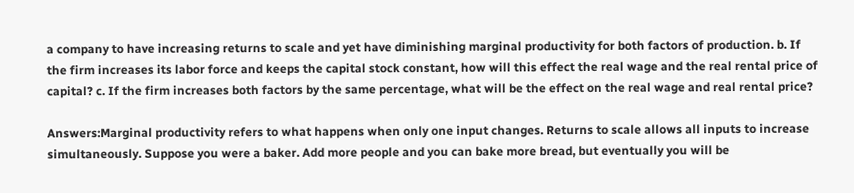a company to have increasing returns to scale and yet have diminishing marginal productivity for both factors of production. b. If the firm increases its labor force and keeps the capital stock constant, how will this effect the real wage and the real rental price of capital? c. If the firm increases both factors by the same percentage, what will be the effect on the real wage and real rental price?

Answers:Marginal productivity refers to what happens when only one input changes. Returns to scale allows all inputs to increase simultaneously. Suppose you were a baker. Add more people and you can bake more bread, but eventually you will be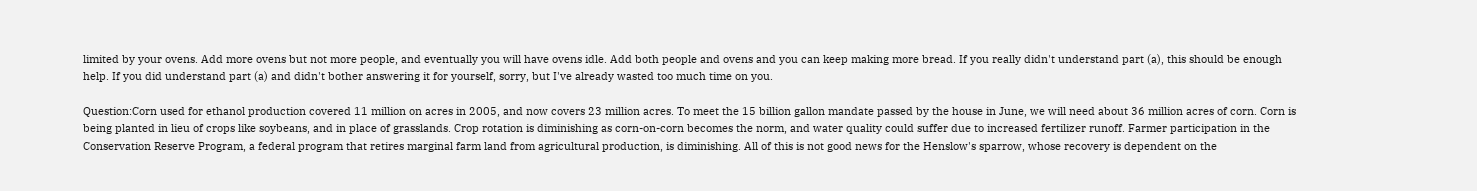limited by your ovens. Add more ovens but not more people, and eventually you will have ovens idle. Add both people and ovens and you can keep making more bread. If you really didn't understand part (a), this should be enough help. If you did understand part (a) and didn't bother answering it for yourself, sorry, but I've already wasted too much time on you.

Question:Corn used for ethanol production covered 11 million on acres in 2005, and now covers 23 million acres. To meet the 15 billion gallon mandate passed by the house in June, we will need about 36 million acres of corn. Corn is being planted in lieu of crops like soybeans, and in place of grasslands. Crop rotation is diminishing as corn-on-corn becomes the norm, and water quality could suffer due to increased fertilizer runoff. Farmer participation in the Conservation Reserve Program, a federal program that retires marginal farm land from agricultural production, is diminishing. All of this is not good news for the Henslow's sparrow, whose recovery is dependent on the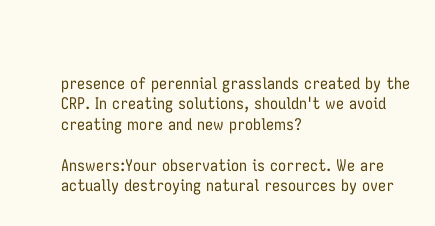presence of perennial grasslands created by the CRP. In creating solutions, shouldn't we avoid creating more and new problems?

Answers:Your observation is correct. We are actually destroying natural resources by over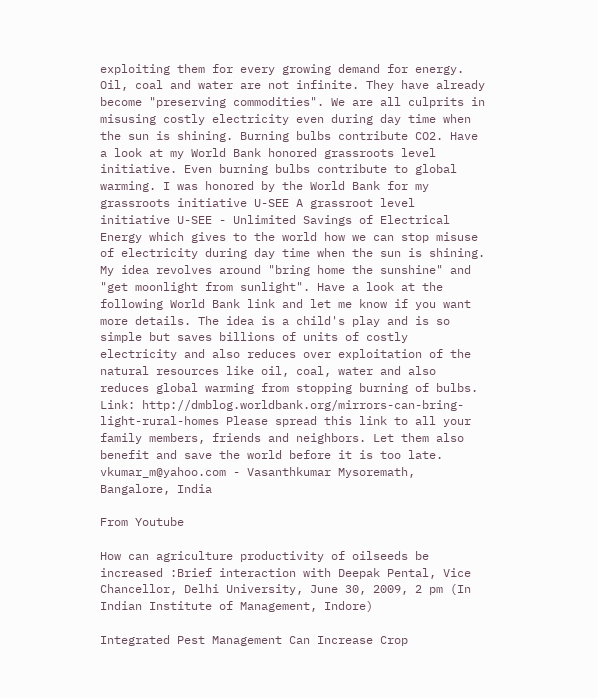exploiting them for every growing demand for energy. Oil, coal and water are not infinite. They have already become "preserving commodities". We are all culprits in misusing costly electricity even during day time when the sun is shining. Burning bulbs contribute CO2. Have a look at my World Bank honored grassroots level initiative. Even burning bulbs contribute to global warming. I was honored by the World Bank for my grassroots initiative U-SEE A grassroot level initiative U-SEE - Unlimited Savings of Electrical Energy which gives to the world how we can stop misuse of electricity during day time when the sun is shining. My idea revolves around "bring home the sunshine" and "get moonlight from sunlight". Have a look at the following World Bank link and let me know if you want more details. The idea is a child's play and is so simple but saves billions of units of costly electricity and also reduces over exploitation of the natural resources like oil, coal, water and also reduces global warming from stopping burning of bulbs. Link: http://dmblog.worldbank.org/mirrors-can-bring-light-rural-homes Please spread this link to all your family members, friends and neighbors. Let them also benefit and save the world before it is too late. vkumar_m@yahoo.com - Vasanthkumar Mysoremath, Bangalore, India

From Youtube

How can agriculture productivity of oilseeds be increased :Brief interaction with Deepak Pental, Vice Chancellor, Delhi University, June 30, 2009, 2 pm (In Indian Institute of Management, Indore)

Integrated Pest Management Can Increase Crop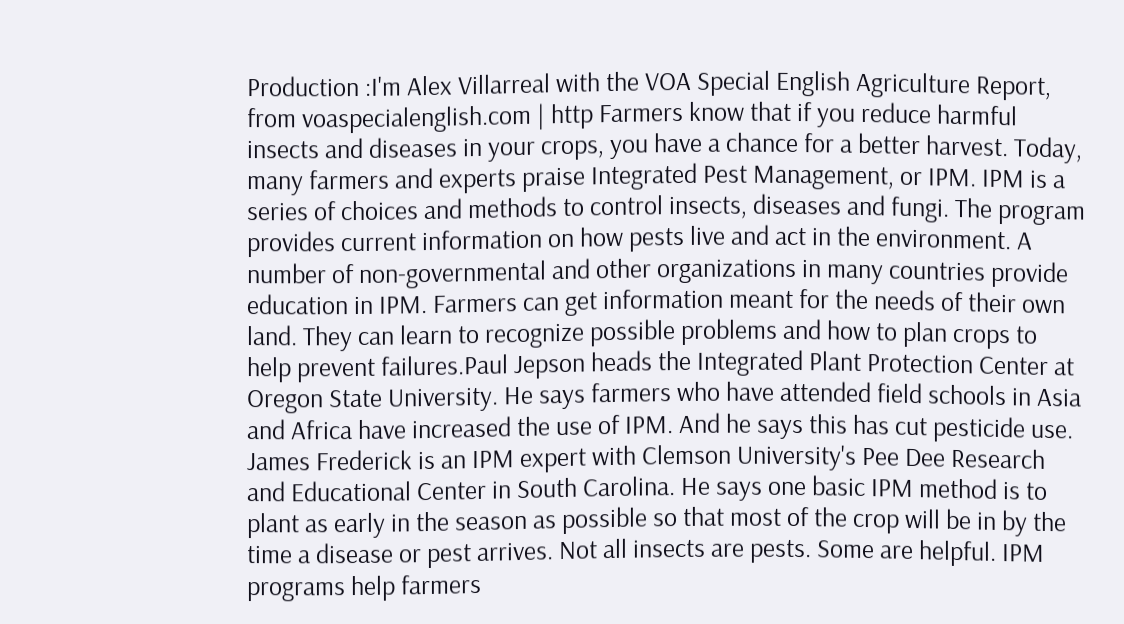Production :I'm Alex Villarreal with the VOA Special English Agriculture Report, from voaspecialenglish.com | http Farmers know that if you reduce harmful insects and diseases in your crops, you have a chance for a better harvest. Today, many farmers and experts praise Integrated Pest Management, or IPM. IPM is a series of choices and methods to control insects, diseases and fungi. The program provides current information on how pests live and act in the environment. A number of non-governmental and other organizations in many countries provide education in IPM. Farmers can get information meant for the needs of their own land. They can learn to recognize possible problems and how to plan crops to help prevent failures.Paul Jepson heads the Integrated Plant Protection Center at Oregon State University. He says farmers who have attended field schools in Asia and Africa have increased the use of IPM. And he says this has cut pesticide use. James Frederick is an IPM expert with Clemson University's Pee Dee Research and Educational Center in South Carolina. He says one basic IPM method is to plant as early in the season as possible so that most of the crop will be in by the time a disease or pest arrives. Not all insects are pests. Some are helpful. IPM programs help farmers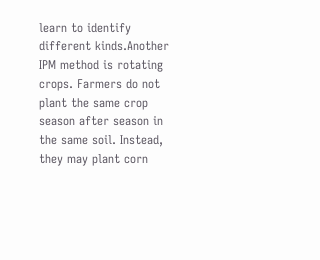learn to identify different kinds.Another IPM method is rotating crops. Farmers do not plant the same crop season after season in the same soil. Instead, they may plant corn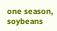one season, soybeans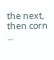the next, then corn ...